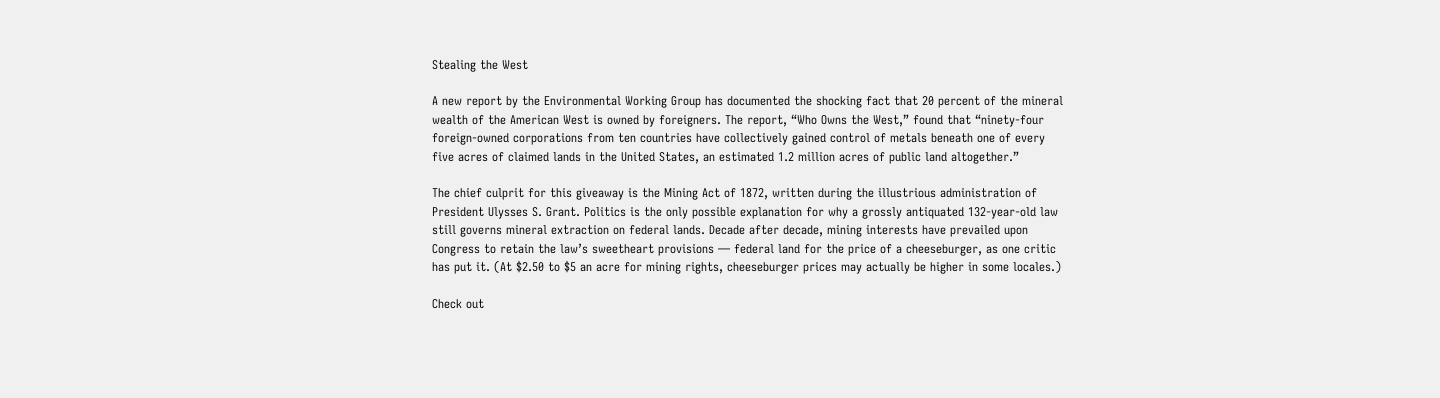Stealing the West

A new report by the Environmental Working Group has documented the shocking fact that 20 percent of the mineral wealth of the American West is owned by foreigners. The report, “Who Owns the West,” found that “ninety-four foreign-owned corporations from ten countries have collectively gained control of metals beneath one of every five acres of claimed lands in the United States, an estimated 1.2 million acres of public land altogether.”

The chief culprit for this giveaway is the Mining Act of 1872, written during the illustrious administration of President Ulysses S. Grant. Politics is the only possible explanation for why a grossly antiquated 132-year-old law still governs mineral extraction on federal lands. Decade after decade, mining interests have prevailed upon Congress to retain the law’s sweetheart provisions — federal land for the price of a cheeseburger, as one critic has put it. (At $2.50 to $5 an acre for mining rights, cheeseburger prices may actually be higher in some locales.)

Check out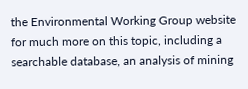the Environmental Working Group website for much more on this topic, including a searchable database, an analysis of mining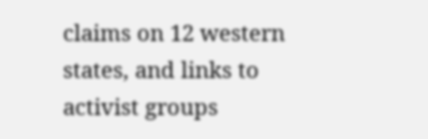claims on 12 western states, and links to activist groups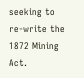seeking to re-write the 1872 Mining Act.